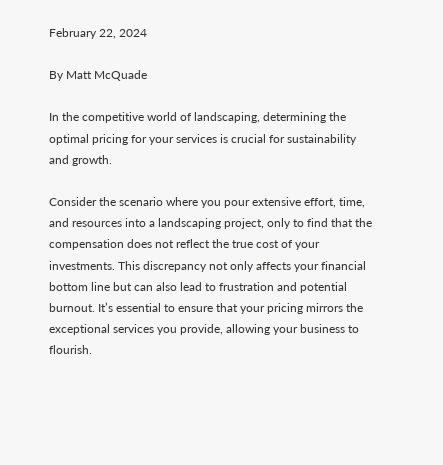February 22, 2024

By Matt McQuade

In the competitive world of landscaping, determining the optimal pricing for your services is crucial for sustainability and growth.

Consider the scenario where you pour extensive effort, time, and resources into a landscaping project, only to find that the compensation does not reflect the true cost of your investments. This discrepancy not only affects your financial bottom line but can also lead to frustration and potential burnout. It’s essential to ensure that your pricing mirrors the exceptional services you provide, allowing your business to flourish.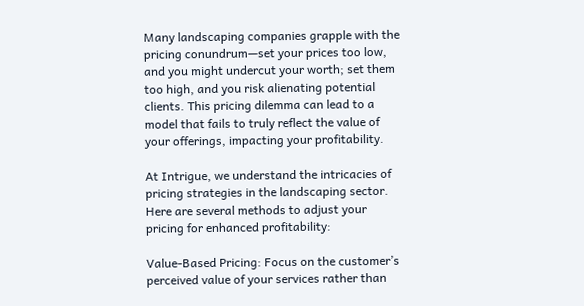Many landscaping companies grapple with the pricing conundrum—set your prices too low, and you might undercut your worth; set them too high, and you risk alienating potential clients. This pricing dilemma can lead to a model that fails to truly reflect the value of your offerings, impacting your profitability.

At Intrigue, we understand the intricacies of pricing strategies in the landscaping sector. Here are several methods to adjust your pricing for enhanced profitability:

Value-Based Pricing: Focus on the customer’s perceived value of your services rather than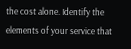the cost alone. Identify the elements of your service that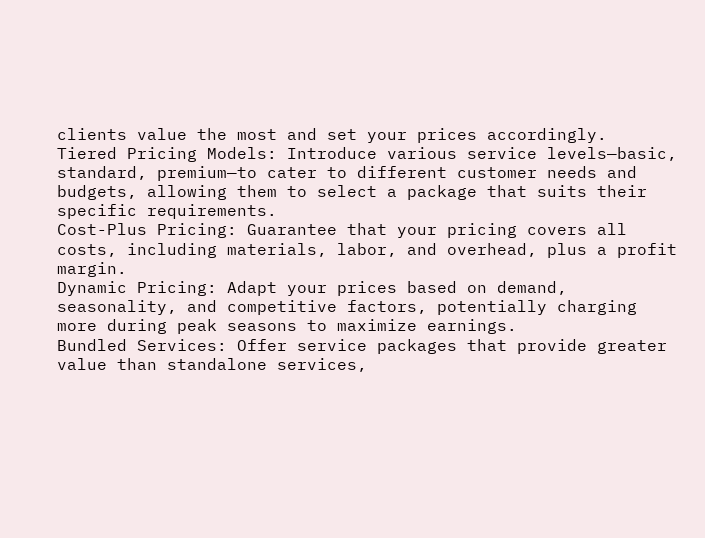clients value the most and set your prices accordingly.
Tiered Pricing Models: Introduce various service levels—basic, standard, premium—to cater to different customer needs and budgets, allowing them to select a package that suits their specific requirements.
Cost-Plus Pricing: Guarantee that your pricing covers all costs, including materials, labor, and overhead, plus a profit margin.
Dynamic Pricing: Adapt your prices based on demand, seasonality, and competitive factors, potentially charging more during peak seasons to maximize earnings.
Bundled Services: Offer service packages that provide greater value than standalone services,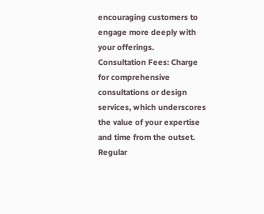encouraging customers to engage more deeply with your offerings.
Consultation Fees: Charge for comprehensive consultations or design services, which underscores the value of your expertise and time from the outset.
Regular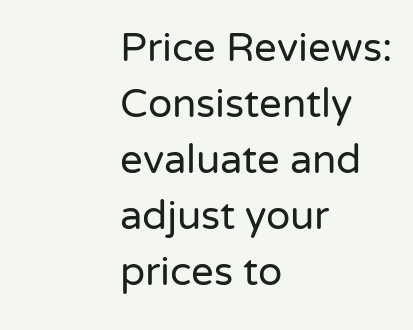Price Reviews: Consistently evaluate and adjust your prices to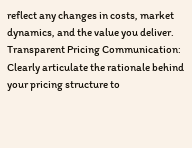reflect any changes in costs, market dynamics, and the value you deliver.
Transparent Pricing Communication: Clearly articulate the rationale behind your pricing structure to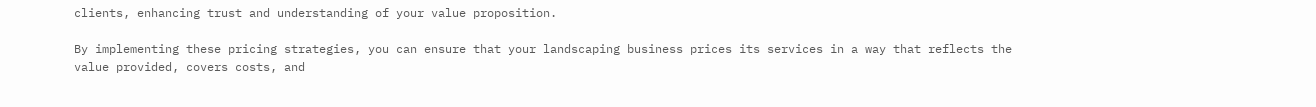clients, enhancing trust and understanding of your value proposition.

By implementing these pricing strategies, you can ensure that your landscaping business prices its services in a way that reflects the value provided, covers costs, and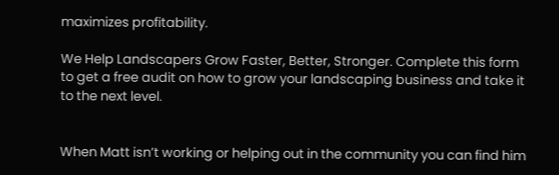maximizes profitability.

We Help Landscapers Grow Faster, Better, Stronger. Complete this form to get a free audit on how to grow your landscaping business and take it to the next level.


When Matt isn’t working or helping out in the community you can find him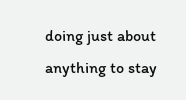doing just about anything to stay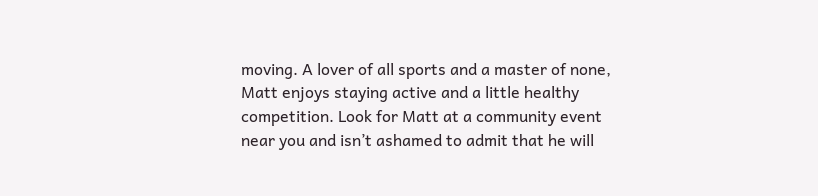moving. A lover of all sports and a master of none, Matt enjoys staying active and a little healthy competition. Look for Matt at a community event near you and isn’t ashamed to admit that he will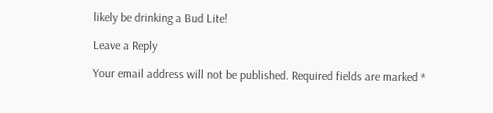likely be drinking a Bud Lite!

Leave a Reply

Your email address will not be published. Required fields are marked *